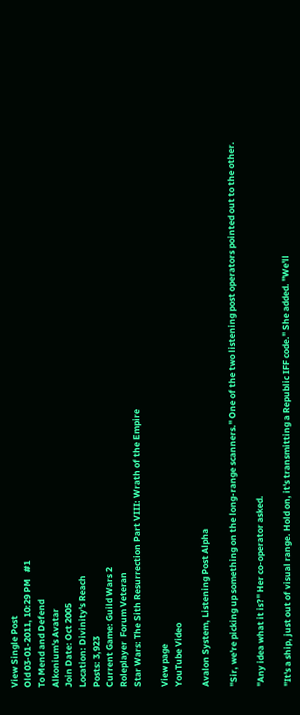View Single Post
Old 03-01-2011, 10:29 PM   #1
To Mend and Defend
Alkonium's Avatar
Join Date: Oct 2005
Location: Divinity's Reach
Posts: 3,923
Current Game: Guild Wars 2
Roleplayer  Forum Veteran
Star Wars: The Sith Resurrection Part VIII: Wrath of the Empire

View page
YouTube Video

Avalon System, Listening Post Alpha

"Sir, we're picking up something on the long-range scanners." One of the two listening post operators pointed out to the other.

"Any idea what it is?" Her co-operator asked.

"It's a ship, just out of visual range. Hold on, it's transmitting a Republic IFF code." She added. "We'll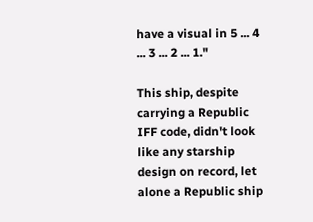have a visual in 5 ... 4 ... 3 ... 2 ... 1."

This ship, despite carrying a Republic IFF code, didn't look like any starship design on record, let alone a Republic ship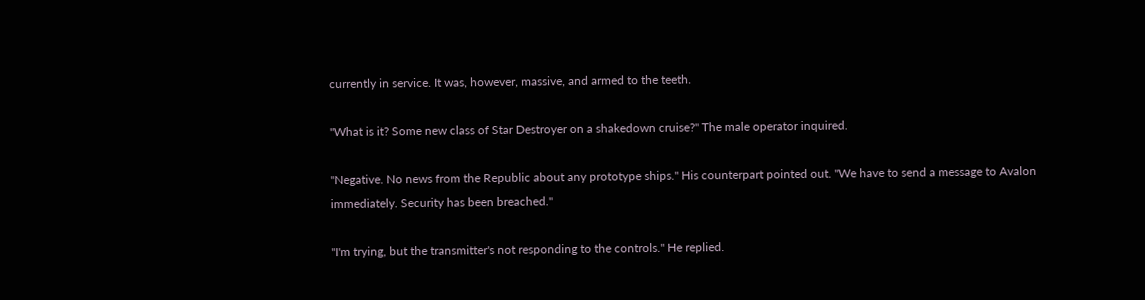currently in service. It was, however, massive, and armed to the teeth.

"What is it? Some new class of Star Destroyer on a shakedown cruise?" The male operator inquired.

"Negative. No news from the Republic about any prototype ships." His counterpart pointed out. "We have to send a message to Avalon immediately. Security has been breached."

"I'm trying, but the transmitter's not responding to the controls." He replied.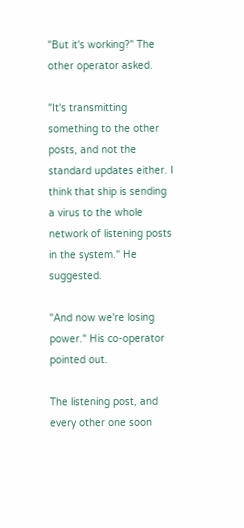"But it's working?" The other operator asked.

"It's transmitting something to the other posts, and not the standard updates either. I think that ship is sending a virus to the whole network of listening posts in the system." He suggested.

"And now we're losing power." His co-operator pointed out.

The listening post, and every other one soon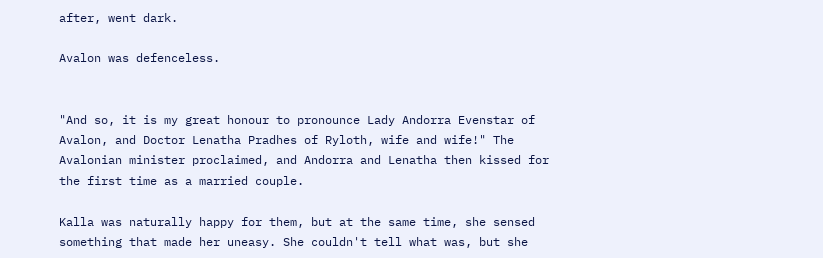after, went dark.

Avalon was defenceless.


"And so, it is my great honour to pronounce Lady Andorra Evenstar of Avalon, and Doctor Lenatha Pradhes of Ryloth, wife and wife!" The Avalonian minister proclaimed, and Andorra and Lenatha then kissed for the first time as a married couple.

Kalla was naturally happy for them, but at the same time, she sensed something that made her uneasy. She couldn't tell what was, but she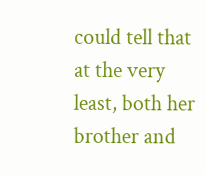could tell that at the very least, both her brother and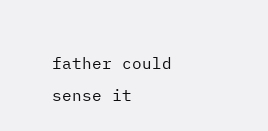father could sense it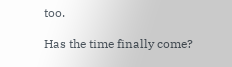too.

Has the time finally come?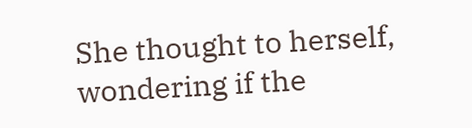She thought to herself, wondering if the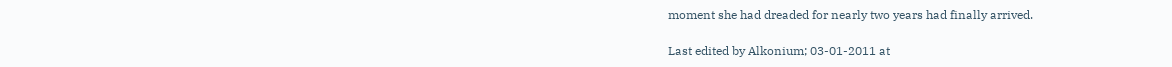moment she had dreaded for nearly two years had finally arrived.

Last edited by Alkonium; 03-01-2011 at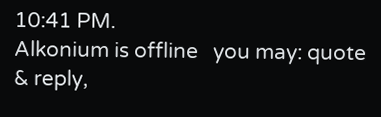10:41 PM.
Alkonium is offline   you may: quote & reply,